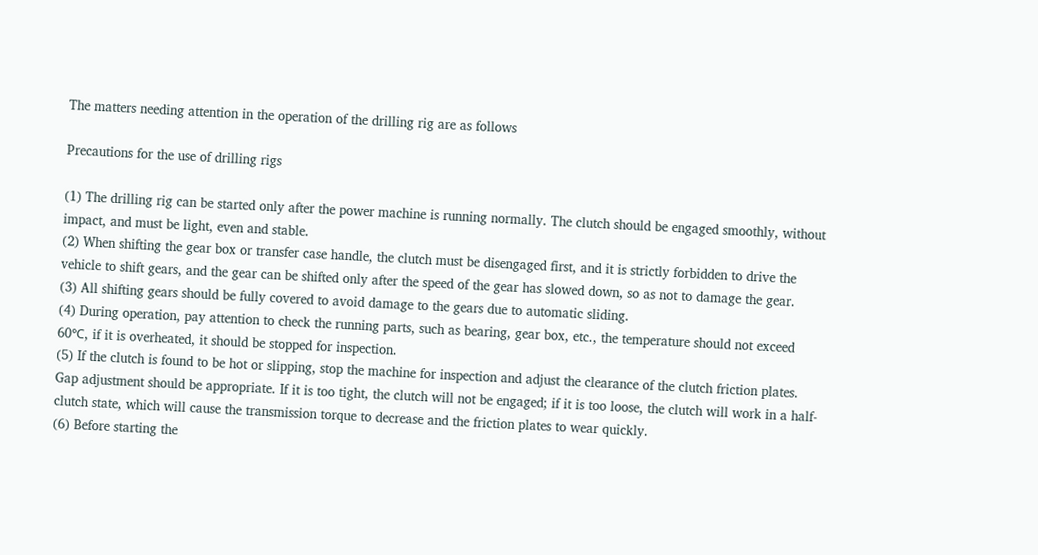The matters needing attention in the operation of the drilling rig are as follows

Precautions for the use of drilling rigs

(1) The drilling rig can be started only after the power machine is running normally. The clutch should be engaged smoothly, without impact, and must be light, even and stable.
(2) When shifting the gear box or transfer case handle, the clutch must be disengaged first, and it is strictly forbidden to drive the vehicle to shift gears, and the gear can be shifted only after the speed of the gear has slowed down, so as not to damage the gear.
(3) All shifting gears should be fully covered to avoid damage to the gears due to automatic sliding.
(4) During operation, pay attention to check the running parts, such as bearing, gear box, etc., the temperature should not exceed 60℃, if it is overheated, it should be stopped for inspection.
(5) If the clutch is found to be hot or slipping, stop the machine for inspection and adjust the clearance of the clutch friction plates. Gap adjustment should be appropriate. If it is too tight, the clutch will not be engaged; if it is too loose, the clutch will work in a half-clutch state, which will cause the transmission torque to decrease and the friction plates to wear quickly.
(6) Before starting the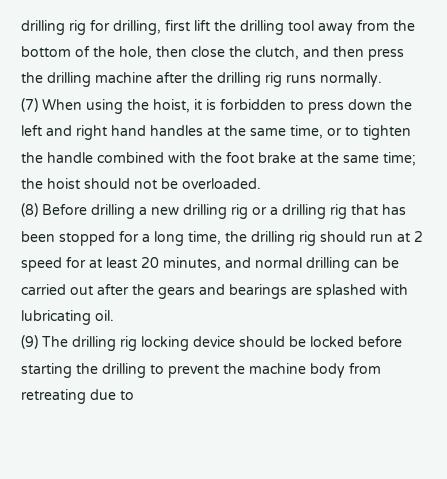drilling rig for drilling, first lift the drilling tool away from the bottom of the hole, then close the clutch, and then press the drilling machine after the drilling rig runs normally.
(7) When using the hoist, it is forbidden to press down the left and right hand handles at the same time, or to tighten the handle combined with the foot brake at the same time; the hoist should not be overloaded.
(8) Before drilling a new drilling rig or a drilling rig that has been stopped for a long time, the drilling rig should run at 2 speed for at least 20 minutes, and normal drilling can be carried out after the gears and bearings are splashed with lubricating oil.
(9) The drilling rig locking device should be locked before starting the drilling to prevent the machine body from retreating due to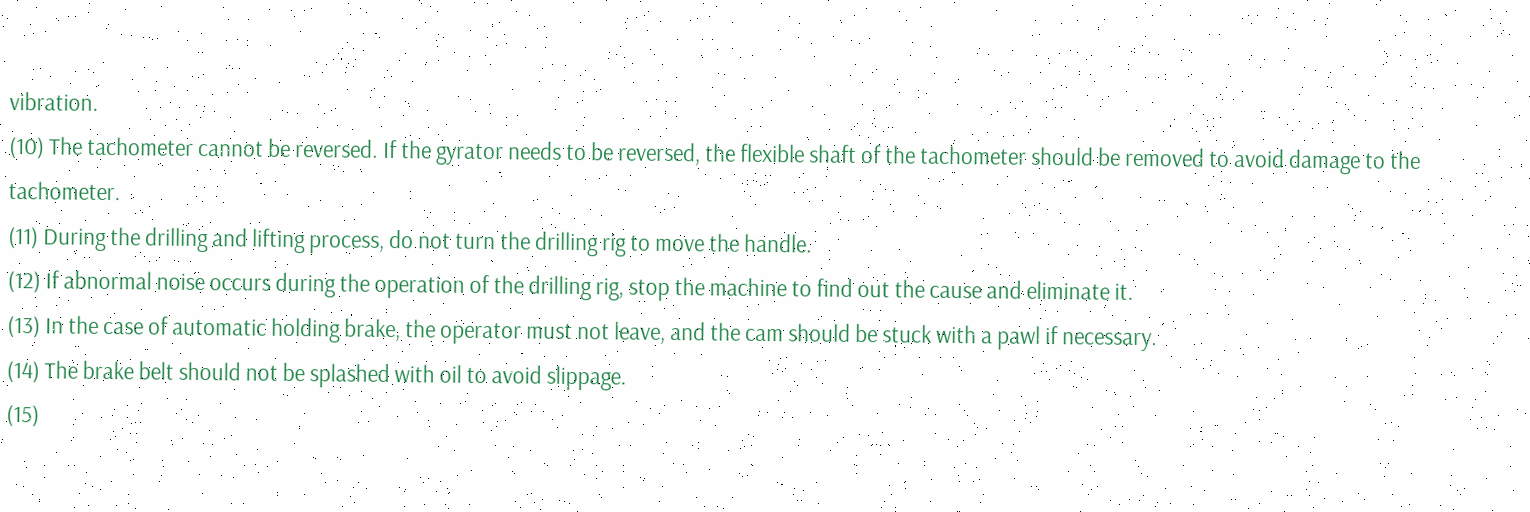vibration.
(10) The tachometer cannot be reversed. If the gyrator needs to be reversed, the flexible shaft of the tachometer should be removed to avoid damage to the tachometer.
(11) During the drilling and lifting process, do not turn the drilling rig to move the handle.
(12) If abnormal noise occurs during the operation of the drilling rig, stop the machine to find out the cause and eliminate it.
(13) In the case of automatic holding brake, the operator must not leave, and the cam should be stuck with a pawl if necessary.
(14) The brake belt should not be splashed with oil to avoid slippage.
(15)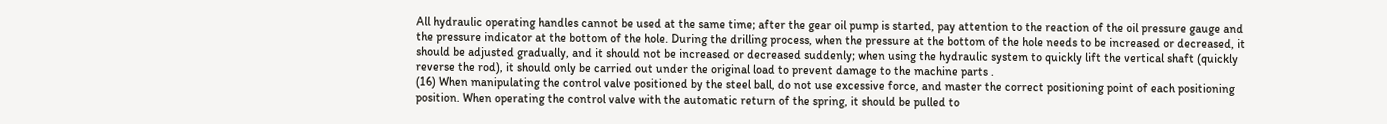All hydraulic operating handles cannot be used at the same time; after the gear oil pump is started, pay attention to the reaction of the oil pressure gauge and the pressure indicator at the bottom of the hole. During the drilling process, when the pressure at the bottom of the hole needs to be increased or decreased, it should be adjusted gradually, and it should not be increased or decreased suddenly; when using the hydraulic system to quickly lift the vertical shaft (quickly reverse the rod), it should only be carried out under the original load to prevent damage to the machine parts .
(16) When manipulating the control valve positioned by the steel ball, do not use excessive force, and master the correct positioning point of each positioning position. When operating the control valve with the automatic return of the spring, it should be pulled to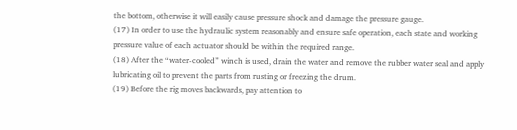the bottom, otherwise it will easily cause pressure shock and damage the pressure gauge.
(17) In order to use the hydraulic system reasonably and ensure safe operation, each state and working pressure value of each actuator should be within the required range.
(18) After the “water-cooled” winch is used, drain the water and remove the rubber water seal and apply lubricating oil to prevent the parts from rusting or freezing the drum.
(19) Before the rig moves backwards, pay attention to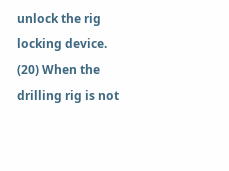unlock the rig locking device.
(20) When the drilling rig is not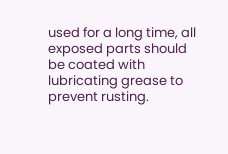used for a long time, all exposed parts should be coated with lubricating grease to prevent rusting.